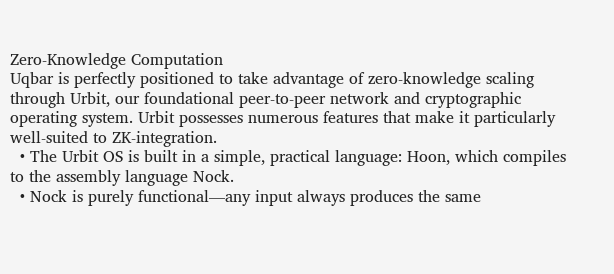Zero-Knowledge Computation
Uqbar is perfectly positioned to take advantage of zero-knowledge scaling through Urbit, our foundational peer-to-peer network and cryptographic operating system. Urbit possesses numerous features that make it particularly well-suited to ZK-integration.
  • The Urbit OS is built in a simple, practical language: Hoon, which compiles to the assembly language Nock.
  • Nock is purely functional—any input always produces the same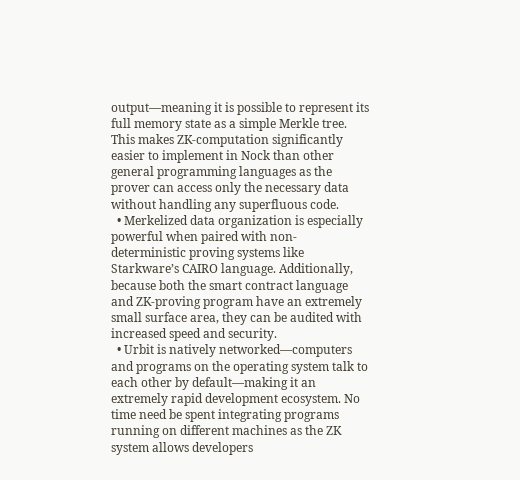output—meaning it is possible to represent its full memory state as a simple Merkle tree. This makes ZK-computation significantly easier to implement in Nock than other general programming languages as the prover can access only the necessary data without handling any superfluous code.
  • Merkelized data organization is especially powerful when paired with non-deterministic proving systems like Starkware’s CAIRO language. Additionally, because both the smart contract language and ZK-proving program have an extremely small surface area, they can be audited with increased speed and security.
  • Urbit is natively networked—computers and programs on the operating system talk to each other by default—making it an extremely rapid development ecosystem. No time need be spent integrating programs running on different machines as the ZK system allows developers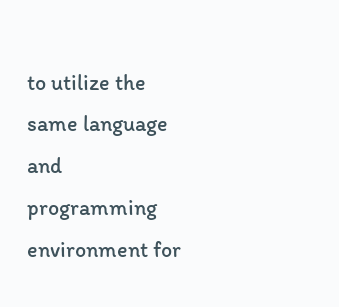to utilize the same language and programming environment for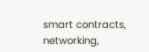smart contracts, networking,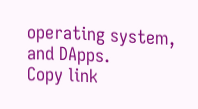operating system, and DApps.
Copy link